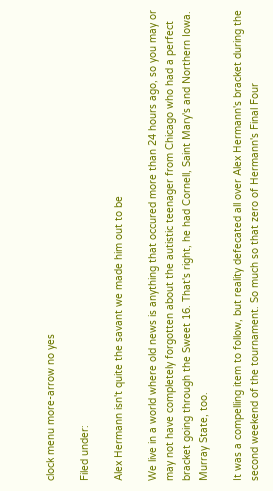clock menu more-arrow no yes

Filed under:

Alex Hermann isn't quite the savant we made him out to be

We live in a world where old news is anything that occured more than 24 hours ago, so you may or may not have completely forgotten about the autistic teenager from Chicago who had a perfect bracket going through the Sweet 16. That's right, he had Cornell, Saint Mary's and Northern Iowa. Murray State, too.

It was a compelling item to follow, but reality defecated all over Alex Hermann's bracket during the second weekend of the tournament. So much so that zero of Hermann's Final Four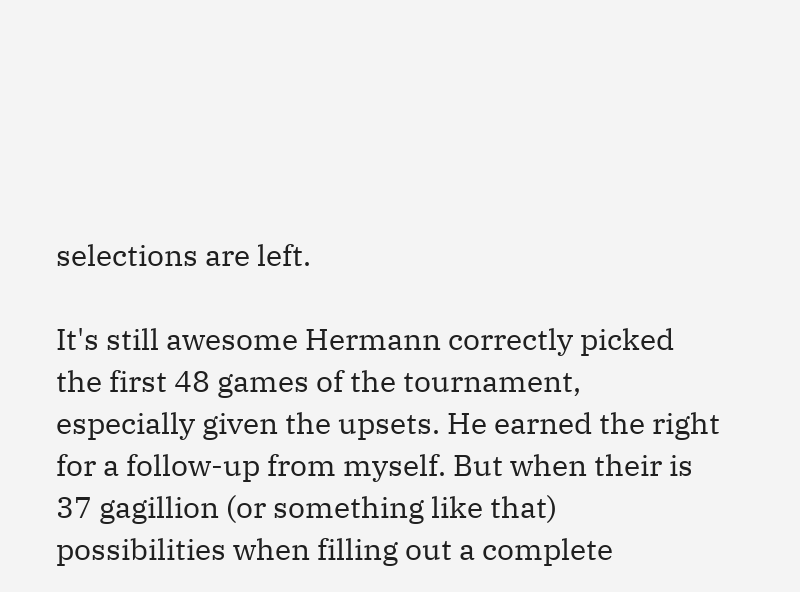selections are left.

It's still awesome Hermann correctly picked the first 48 games of the tournament, especially given the upsets. He earned the right for a follow-up from myself. But when their is 37 gagillion (or something like that) possibilities when filling out a complete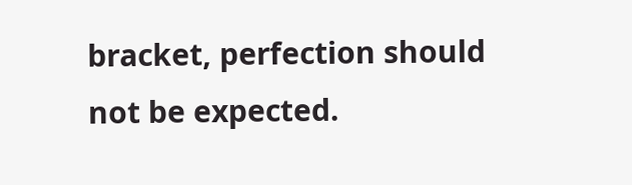bracket, perfection should not be expected.